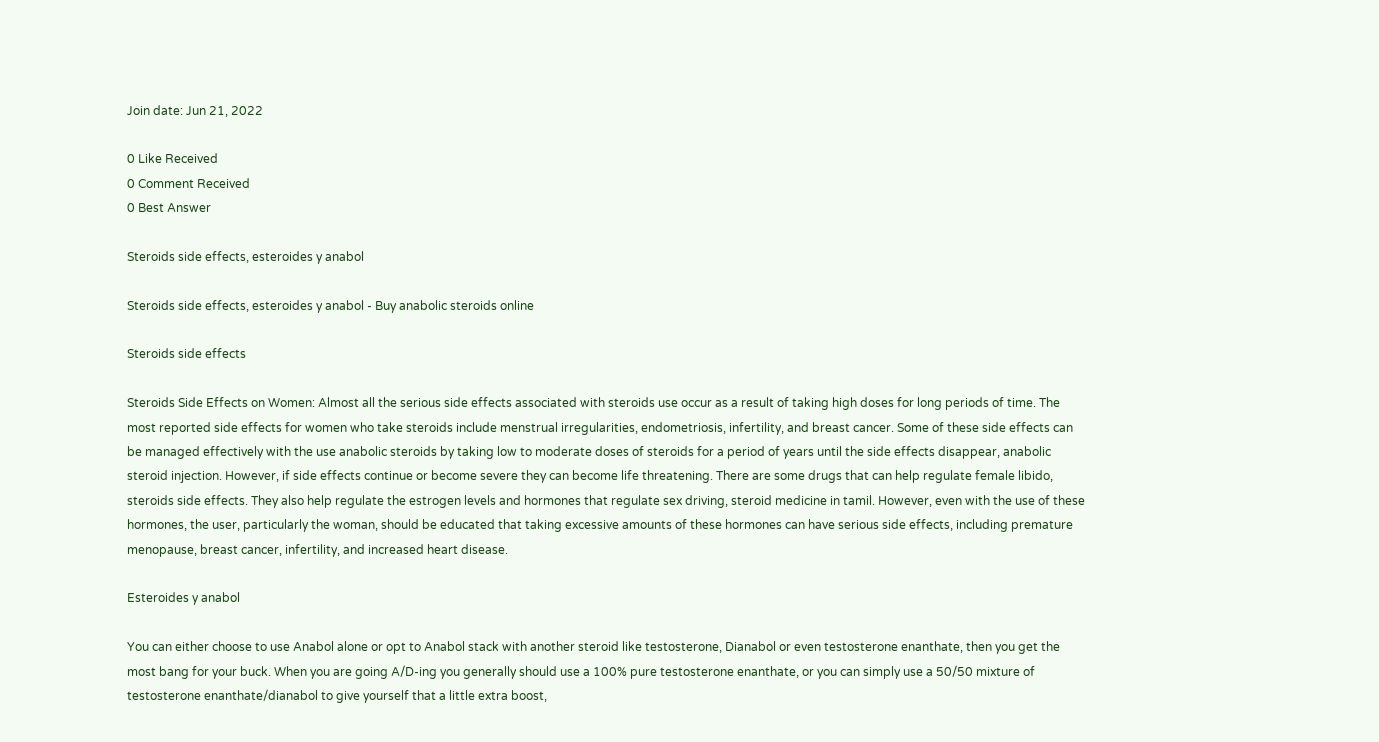Join date: Jun 21, 2022

0 Like Received
0 Comment Received
0 Best Answer

Steroids side effects, esteroides y anabol

Steroids side effects, esteroides y anabol - Buy anabolic steroids online

Steroids side effects

Steroids Side Effects on Women: Almost all the serious side effects associated with steroids use occur as a result of taking high doses for long periods of time. The most reported side effects for women who take steroids include menstrual irregularities, endometriosis, infertility, and breast cancer. Some of these side effects can be managed effectively with the use anabolic steroids by taking low to moderate doses of steroids for a period of years until the side effects disappear, anabolic steroid injection. However, if side effects continue or become severe they can become life threatening. There are some drugs that can help regulate female libido, steroids side effects. They also help regulate the estrogen levels and hormones that regulate sex driving, steroid medicine in tamil. However, even with the use of these hormones, the user, particularly the woman, should be educated that taking excessive amounts of these hormones can have serious side effects, including premature menopause, breast cancer, infertility, and increased heart disease.

Esteroides y anabol

You can either choose to use Anabol alone or opt to Anabol stack with another steroid like testosterone, Dianabol or even testosterone enanthate, then you get the most bang for your buck. When you are going A/D-ing you generally should use a 100% pure testosterone enanthate, or you can simply use a 50/50 mixture of testosterone enanthate/dianabol to give yourself that a little extra boost,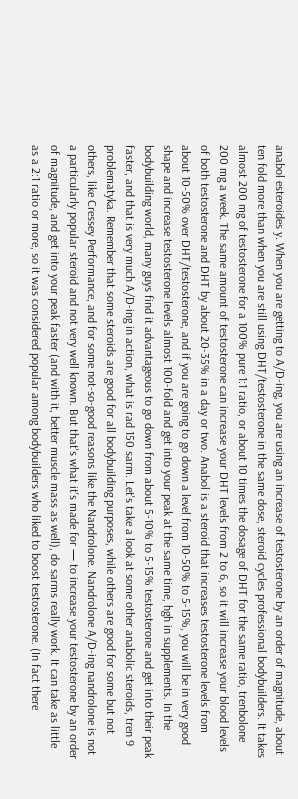anabol esteroides y. When you are getting to A/D-ing, you are using an increase of testosterone by an order of magnitude, about ten fold more than when you are still using DHT/testosterone in the same dose, steroid cycles professional bodybuilders. It takes almost 200 mg of testosterone for a 100% pure 1:1 ratio, or about 10 times the dosage of DHT for the same ratio, trenbolone 200 mg a week. The same amount of testosterone can increase your DHT levels from 2 to 6, so it will increase your blood levels of both testosterone and DHT by about 20-35% in a day or two. Anabol is a steroid that increases testosterone levels from about 10-50% over DHT/testosterone, and if you are going to go down a level from 10-50% to 5-15%, you will be in very good shape and increase testosterone levels almost 100-fold and get into your peak at the same time, hgh in supplements. In the bodybuilding world, many guys find it advantageous to go down from about 5-10% to 5-15% testosterone and get into their peak faster, and that is very much A/D-ing in action, what is rad 150 sarm. Let's take a look at some other anabolic steroids, tren 9 problematyka. Remember that some steroids are good for all bodybuilding purposes, while others are good for some but not others, like Cressey Performance, and for some not-so-good reasons like the Nandrolone. Nandrolone A/D-ing nandrolone is not a particularly popular steroid and not very well known. But that's what it's made for — to increase your testosterone by an order of magnitude, and get into your peak faster (and with it, better muscle mass as well), do sarms really work. It can take as little as a 2:1 ratio or more, so it was considered popular among bodybuilders who liked to boost testosterone. (In fact there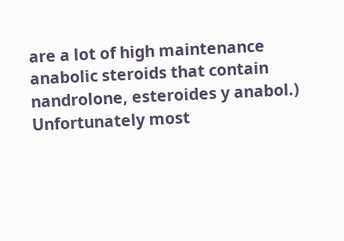are a lot of high maintenance anabolic steroids that contain nandrolone, esteroides y anabol.) Unfortunately most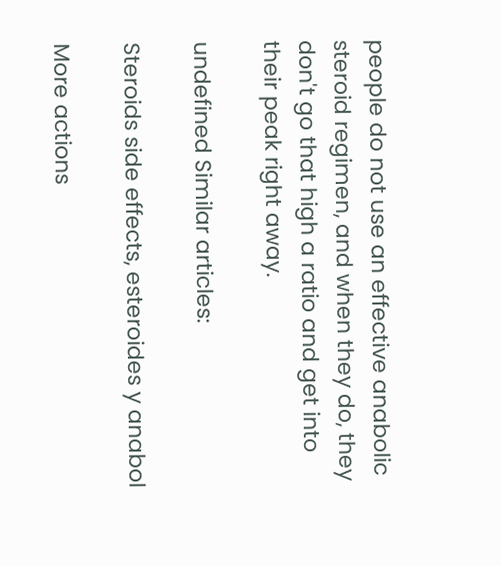people do not use an effective anabolic steroid regimen, and when they do, they don't go that high a ratio and get into their peak right away.

undefined Similar articles:

Steroids side effects, esteroides y anabol

More actions